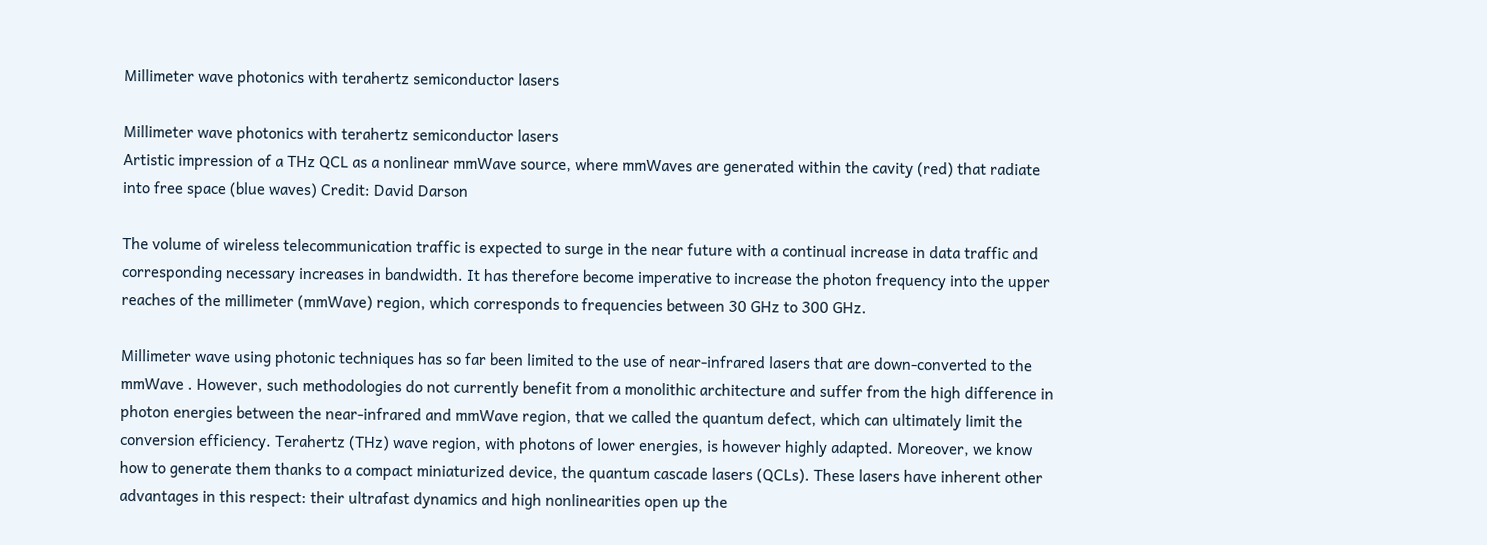Millimeter wave photonics with terahertz semiconductor lasers

Millimeter wave photonics with terahertz semiconductor lasers
Artistic impression of a THz QCL as a nonlinear mmWave source, where mmWaves are generated within the cavity (red) that radiate into free space (blue waves) Credit: David Darson

The volume of wireless telecommunication traffic is expected to surge in the near future with a continual increase in data traffic and corresponding necessary increases in bandwidth. It has therefore become imperative to increase the photon frequency into the upper reaches of the millimeter (mmWave) region, which corresponds to frequencies between 30 GHz to 300 GHz.

Millimeter wave using photonic techniques has so far been limited to the use of near-infrared lasers that are down-converted to the mmWave . However, such methodologies do not currently benefit from a monolithic architecture and suffer from the high difference in photon energies between the near-infrared and mmWave region, that we called the quantum defect, which can ultimately limit the conversion efficiency. Terahertz (THz) wave region, with photons of lower energies, is however highly adapted. Moreover, we know how to generate them thanks to a compact miniaturized device, the quantum cascade lasers (QCLs). These lasers have inherent other advantages in this respect: their ultrafast dynamics and high nonlinearities open up the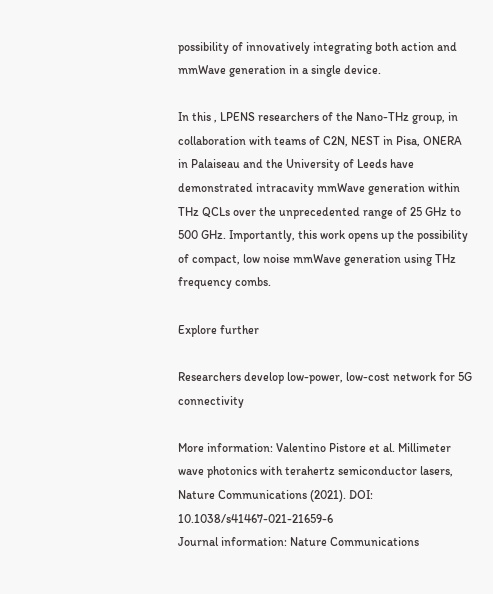possibility of innovatively integrating both action and mmWave generation in a single device.

In this , LPENS researchers of the Nano-THz group, in collaboration with teams of C2N, NEST in Pisa, ONERA in Palaiseau and the University of Leeds have demonstrated intracavity mmWave generation within THz QCLs over the unprecedented range of 25 GHz to 500 GHz. Importantly, this work opens up the possibility of compact, low noise mmWave generation using THz frequency combs.

Explore further

Researchers develop low-power, low-cost network for 5G connectivity

More information: Valentino Pistore et al. Millimeter wave photonics with terahertz semiconductor lasers, Nature Communications (2021). DOI: 10.1038/s41467-021-21659-6
Journal information: Nature Communications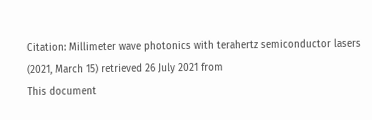Citation: Millimeter wave photonics with terahertz semiconductor lasers (2021, March 15) retrieved 26 July 2021 from
This document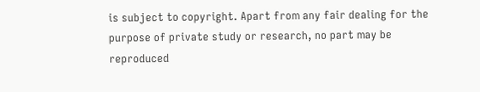is subject to copyright. Apart from any fair dealing for the purpose of private study or research, no part may be reproduced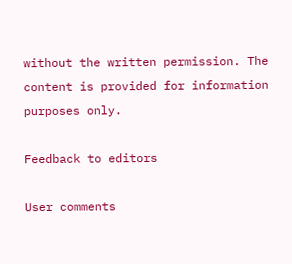without the written permission. The content is provided for information purposes only.

Feedback to editors

User comments